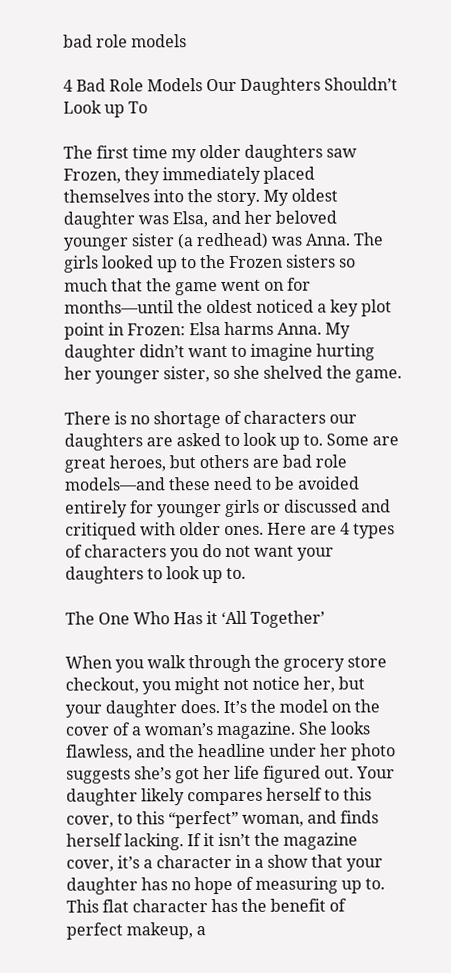bad role models

4 Bad Role Models Our Daughters Shouldn’t Look up To

The first time my older daughters saw Frozen, they immediately placed themselves into the story. My oldest daughter was Elsa, and her beloved younger sister (a redhead) was Anna. The girls looked up to the Frozen sisters so much that the game went on for months—until the oldest noticed a key plot point in Frozen: Elsa harms Anna. My daughter didn’t want to imagine hurting her younger sister, so she shelved the game.

There is no shortage of characters our daughters are asked to look up to. Some are great heroes, but others are bad role models—and these need to be avoided entirely for younger girls or discussed and critiqued with older ones. Here are 4 types of characters you do not want your daughters to look up to.

The One Who Has it ‘All Together’

When you walk through the grocery store checkout, you might not notice her, but your daughter does. It’s the model on the cover of a woman’s magazine. She looks flawless, and the headline under her photo suggests she’s got her life figured out. Your daughter likely compares herself to this cover, to this “perfect” woman, and finds herself lacking. If it isn’t the magazine cover, it’s a character in a show that your daughter has no hope of measuring up to. This flat character has the benefit of perfect makeup, a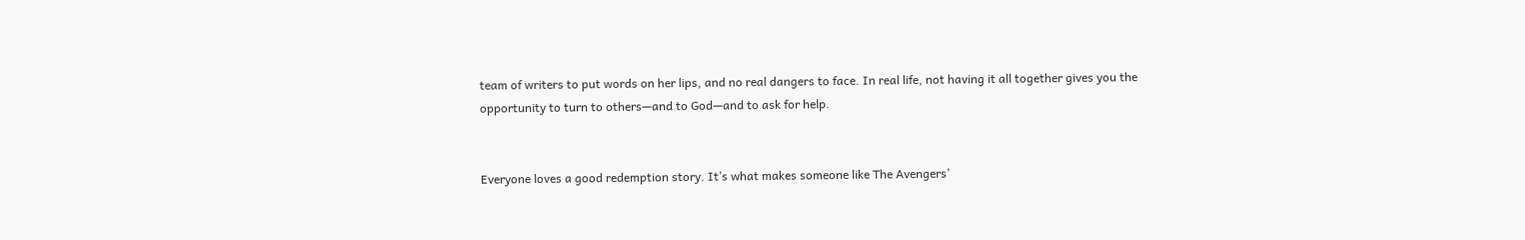team of writers to put words on her lips, and no real dangers to face. In real life, not having it all together gives you the opportunity to turn to others—and to God—and to ask for help.


Everyone loves a good redemption story. It’s what makes someone like The Avengers’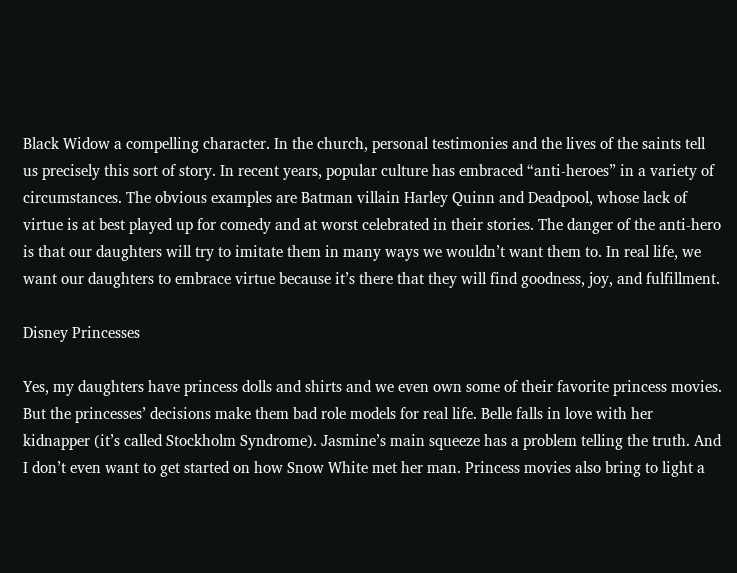Black Widow a compelling character. In the church, personal testimonies and the lives of the saints tell us precisely this sort of story. In recent years, popular culture has embraced “anti-heroes” in a variety of circumstances. The obvious examples are Batman villain Harley Quinn and Deadpool, whose lack of virtue is at best played up for comedy and at worst celebrated in their stories. The danger of the anti-hero is that our daughters will try to imitate them in many ways we wouldn’t want them to. In real life, we want our daughters to embrace virtue because it’s there that they will find goodness, joy, and fulfillment.

Disney Princesses

Yes, my daughters have princess dolls and shirts and we even own some of their favorite princess movies. But the princesses’ decisions make them bad role models for real life. Belle falls in love with her kidnapper (it’s called Stockholm Syndrome). Jasmine’s main squeeze has a problem telling the truth. And I don’t even want to get started on how Snow White met her man. Princess movies also bring to light a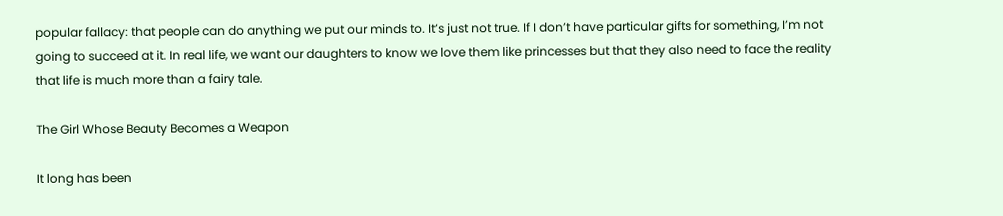popular fallacy: that people can do anything we put our minds to. It’s just not true. If I don’t have particular gifts for something, I’m not going to succeed at it. In real life, we want our daughters to know we love them like princesses but that they also need to face the reality that life is much more than a fairy tale.

The Girl Whose Beauty Becomes a Weapon

It long has been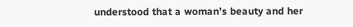understood that a woman’s beauty and her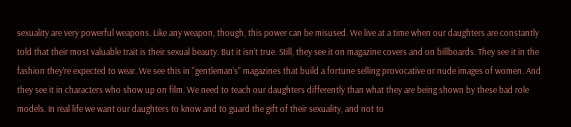sexuality are very powerful weapons. Like any weapon, though, this power can be misused. We live at a time when our daughters are constantly told that their most valuable trait is their sexual beauty. But it isn’t true. Still, they see it on magazine covers and on billboards. They see it in the fashion they’re expected to wear. We see this in “gentleman’s” magazines that build a fortune selling provocative or nude images of women. And they see it in characters who show up on film. We need to teach our daughters differently than what they are being shown by these bad role models. In real life we want our daughters to know and to guard the gift of their sexuality, and not to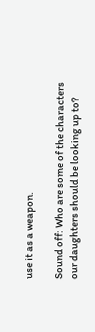use it as a weapon.

Sound off: Who are some of the characters our daughters should be looking up to?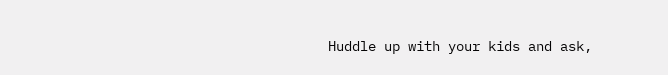Huddle up with your kids and ask,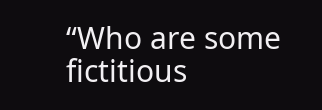“Who are some fictitious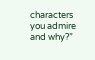characters you admire and why?”